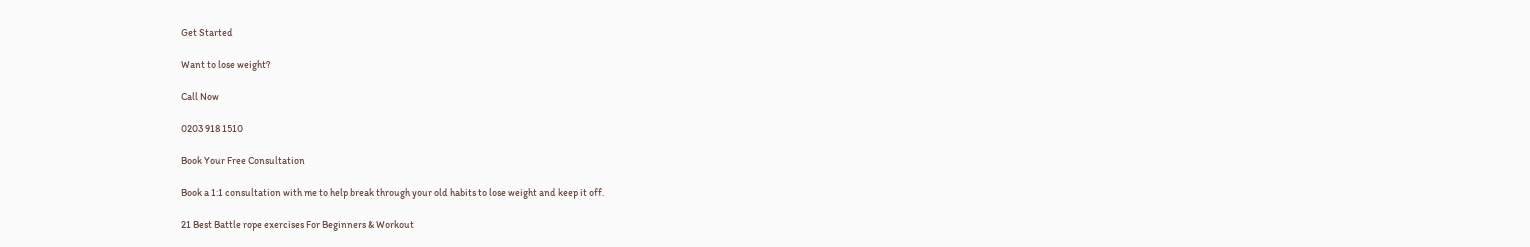Get Started

Want to lose weight?

Call Now

0203 918 1510

Book Your Free Consultation

Book a 1:1 consultation with me to help break through your old habits to lose weight and keep it off.

21 Best Battle rope exercises For Beginners & Workout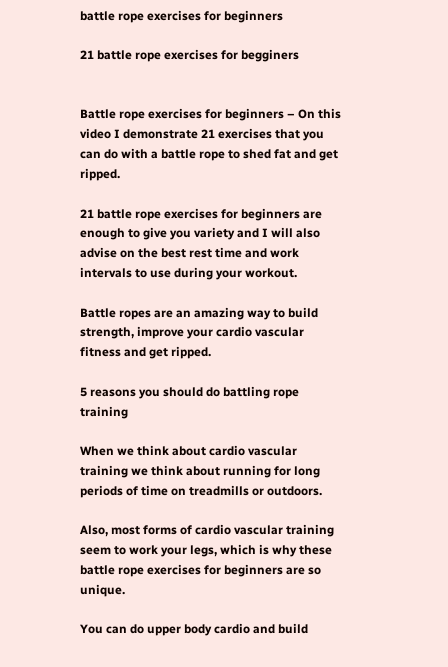battle rope exercises for beginners

21 battle rope exercises for begginers


Battle rope exercises for beginners – On this video I demonstrate 21 exercises that you can do with a battle rope to shed fat and get ripped.

21 battle rope exercises for beginners are enough to give you variety and I will also advise on the best rest time and work intervals to use during your workout.

Battle ropes are an amazing way to build strength, improve your cardio vascular fitness and get ripped.

5 reasons you should do battling rope training

When we think about cardio vascular training we think about running for long periods of time on treadmills or outdoors.

Also, most forms of cardio vascular training seem to work your legs, which is why these battle rope exercises for beginners are so unique.

You can do upper body cardio and build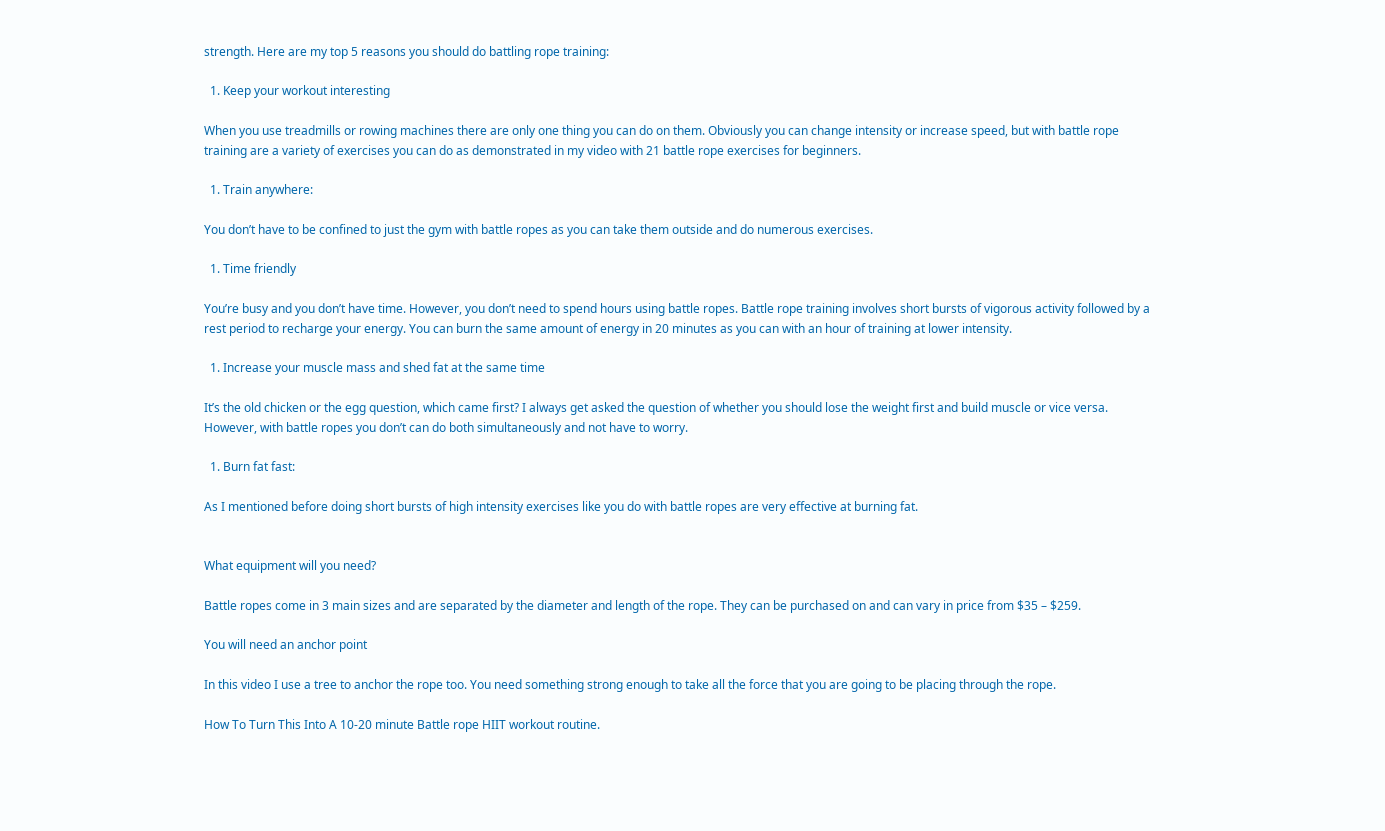strength. Here are my top 5 reasons you should do battling rope training:

  1. Keep your workout interesting

When you use treadmills or rowing machines there are only one thing you can do on them. Obviously you can change intensity or increase speed, but with battle rope training are a variety of exercises you can do as demonstrated in my video with 21 battle rope exercises for beginners.

  1. Train anywhere:

You don’t have to be confined to just the gym with battle ropes as you can take them outside and do numerous exercises.

  1. Time friendly

You’re busy and you don’t have time. However, you don’t need to spend hours using battle ropes. Battle rope training involves short bursts of vigorous activity followed by a rest period to recharge your energy. You can burn the same amount of energy in 20 minutes as you can with an hour of training at lower intensity.

  1. Increase your muscle mass and shed fat at the same time

It’s the old chicken or the egg question, which came first? I always get asked the question of whether you should lose the weight first and build muscle or vice versa. However, with battle ropes you don’t can do both simultaneously and not have to worry.

  1. Burn fat fast:

As I mentioned before doing short bursts of high intensity exercises like you do with battle ropes are very effective at burning fat.


What equipment will you need?

Battle ropes come in 3 main sizes and are separated by the diameter and length of the rope. They can be purchased on and can vary in price from $35 – $259.

You will need an anchor point

In this video I use a tree to anchor the rope too. You need something strong enough to take all the force that you are going to be placing through the rope.

How To Turn This Into A 10-20 minute Battle rope HIIT workout routine.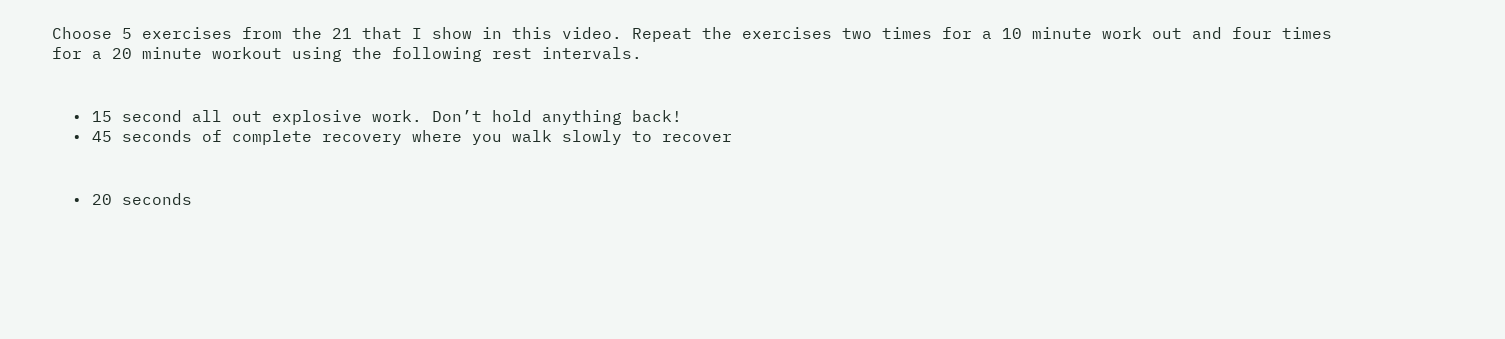Choose 5 exercises from the 21 that I show in this video. Repeat the exercises two times for a 10 minute work out and four times for a 20 minute workout using the following rest intervals.


  • 15 second all out explosive work. Don’t hold anything back!
  • 45 seconds of complete recovery where you walk slowly to recover


  • 20 seconds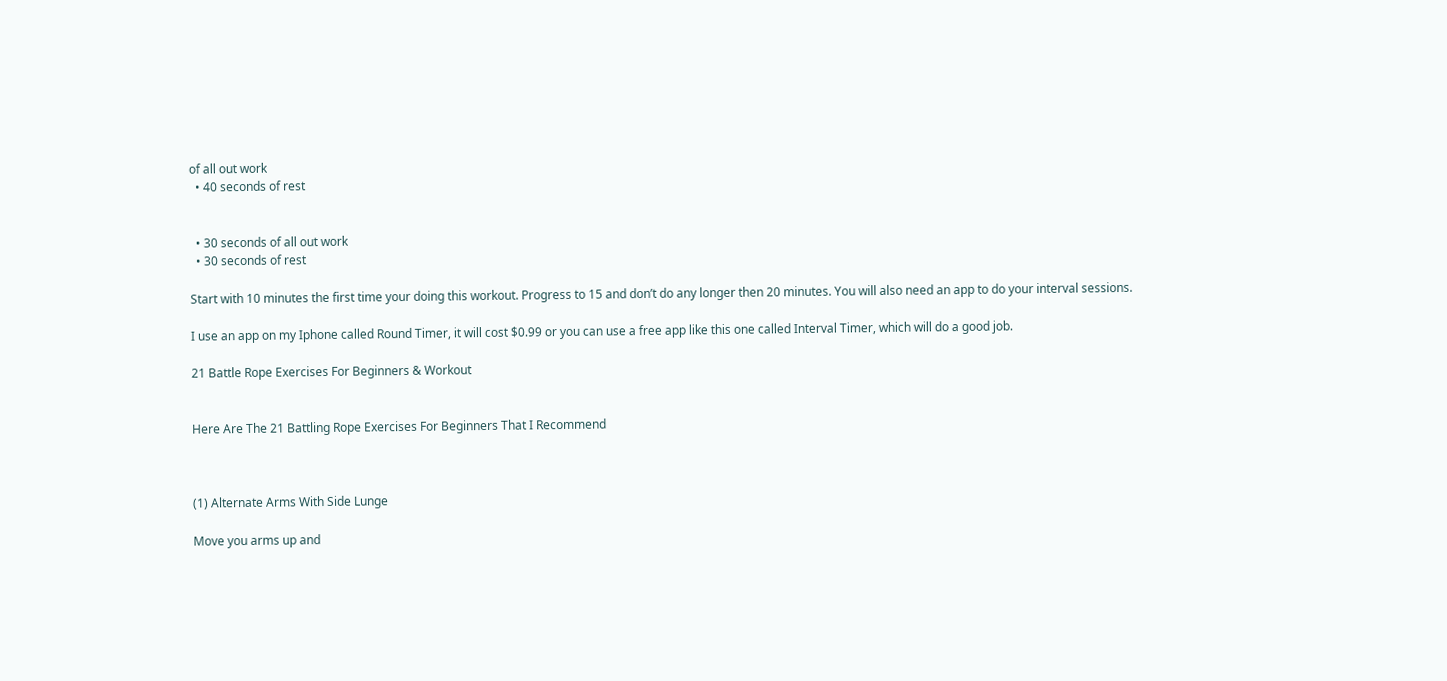of all out work
  • 40 seconds of rest


  • 30 seconds of all out work
  • 30 seconds of rest

Start with 10 minutes the first time your doing this workout. Progress to 15 and don’t do any longer then 20 minutes. You will also need an app to do your interval sessions.

I use an app on my Iphone called Round Timer, it will cost $0.99 or you can use a free app like this one called Interval Timer, which will do a good job.

21 Battle Rope Exercises For Beginners & Workout


Here Are The 21 Battling Rope Exercises For Beginners That I Recommend



(1) Alternate Arms With Side Lunge

Move you arms up and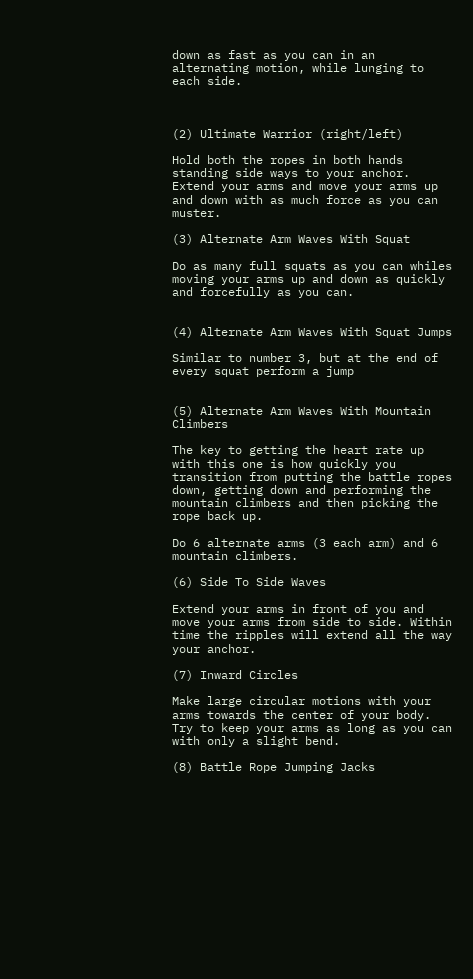down as fast as you can in an alternating motion, while lunging to each side.



(2) Ultimate Warrior (right/left)

Hold both the ropes in both hands standing side ways to your anchor. Extend your arms and move your arms up and down with as much force as you can muster.

(3) Alternate Arm Waves With Squat

Do as many full squats as you can whiles moving your arms up and down as quickly and forcefully as you can.


(4) Alternate Arm Waves With Squat Jumps

Similar to number 3, but at the end of every squat perform a jump


(5) Alternate Arm Waves With Mountain Climbers

The key to getting the heart rate up with this one is how quickly you transition from putting the battle ropes down, getting down and performing the mountain climbers and then picking the rope back up.

Do 6 alternate arms (3 each arm) and 6 mountain climbers.

(6) Side To Side Waves

Extend your arms in front of you and move your arms from side to side. Within time the ripples will extend all the way your anchor.

(7) Inward Circles

Make large circular motions with your arms towards the center of your body. Try to keep your arms as long as you can with only a slight bend.

(8) Battle Rope Jumping Jacks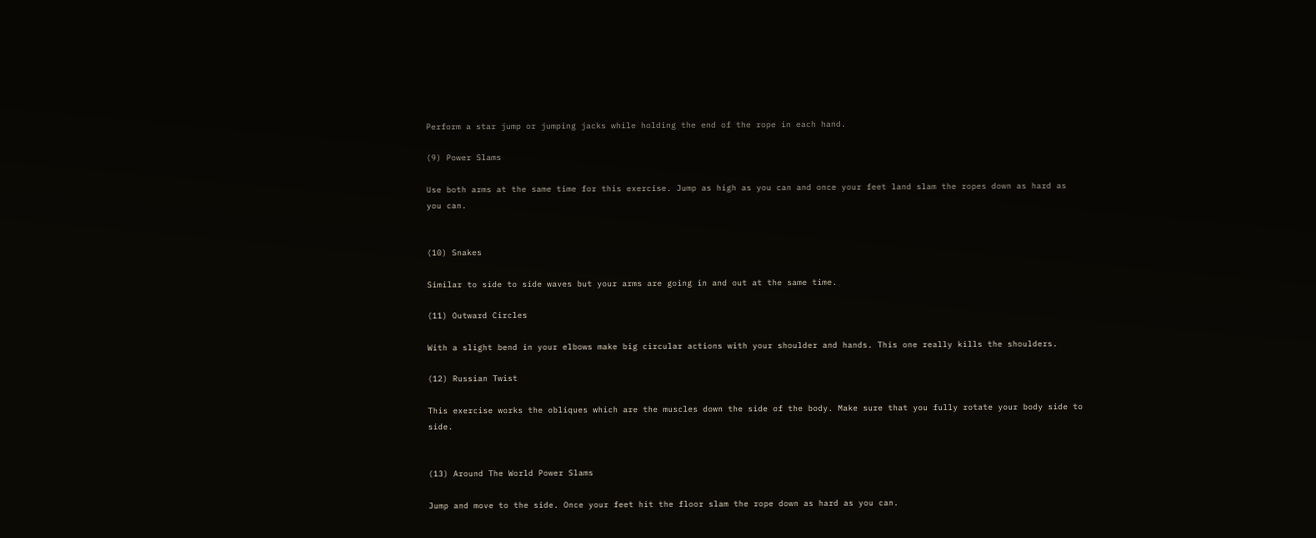Perform a star jump or jumping jacks while holding the end of the rope in each hand.

(9) Power Slams

Use both arms at the same time for this exercise. Jump as high as you can and once your feet land slam the ropes down as hard as you can.


(10) Snakes

Similar to side to side waves but your arms are going in and out at the same time.

(11) Outward Circles

With a slight bend in your elbows make big circular actions with your shoulder and hands. This one really kills the shoulders.

(12) Russian Twist

This exercise works the obliques which are the muscles down the side of the body. Make sure that you fully rotate your body side to side.


(13) Around The World Power Slams

Jump and move to the side. Once your feet hit the floor slam the rope down as hard as you can.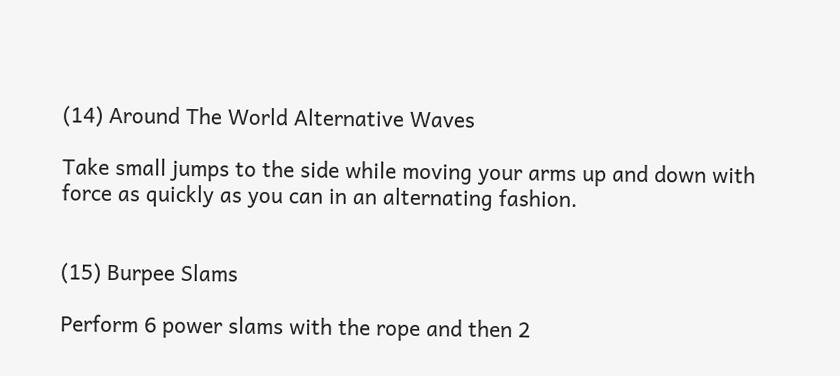(14) Around The World Alternative Waves

Take small jumps to the side while moving your arms up and down with force as quickly as you can in an alternating fashion.


(15) Burpee Slams

Perform 6 power slams with the rope and then 2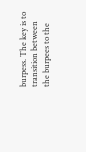burpess. The key is to transition between the burpees to the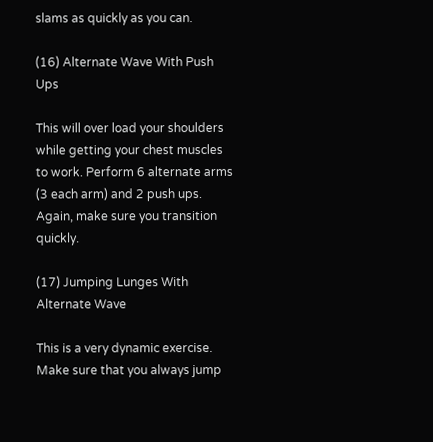slams as quickly as you can.

(16) Alternate Wave With Push Ups

This will over load your shoulders while getting your chest muscles to work. Perform 6 alternate arms (3 each arm) and 2 push ups. Again, make sure you transition quickly.

(17) Jumping Lunges With Alternate Wave

This is a very dynamic exercise. Make sure that you always jump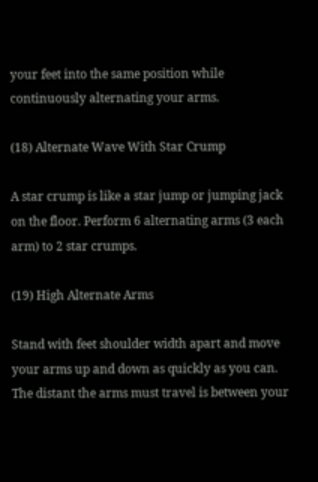your feet into the same position while continuously alternating your arms.

(18) Alternate Wave With Star Crump

A star crump is like a star jump or jumping jack on the floor. Perform 6 alternating arms (3 each arm) to 2 star crumps.

(19) High Alternate Arms

Stand with feet shoulder width apart and move your arms up and down as quickly as you can. The distant the arms must travel is between your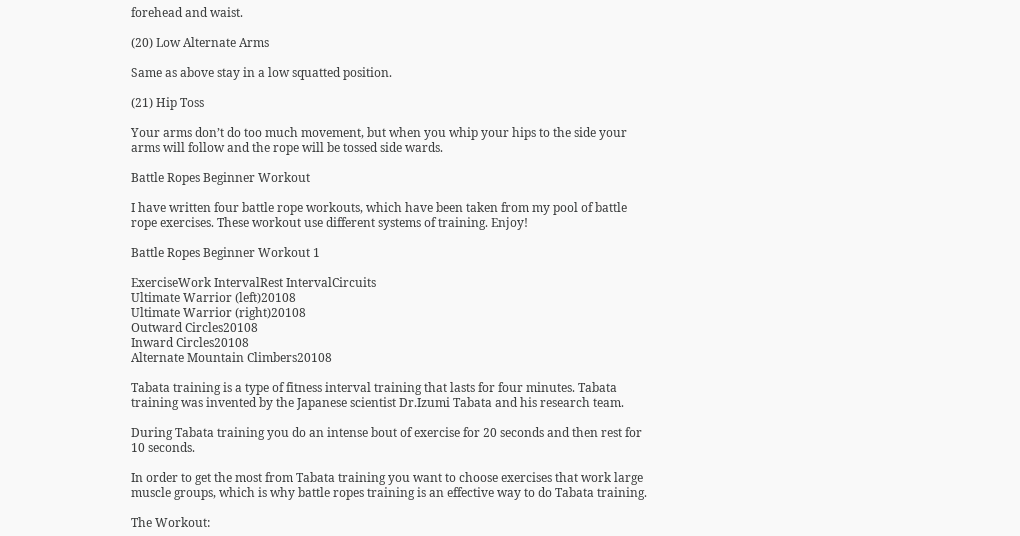forehead and waist.

(20) Low Alternate Arms

Same as above stay in a low squatted position.

(21) Hip Toss

Your arms don’t do too much movement, but when you whip your hips to the side your arms will follow and the rope will be tossed side wards.

Battle Ropes Beginner Workout

I have written four battle rope workouts, which have been taken from my pool of battle rope exercises. These workout use different systems of training. Enjoy!

Battle Ropes Beginner Workout 1

ExerciseWork IntervalRest IntervalCircuits
Ultimate Warrior (left)20108
Ultimate Warrior (right)20108
Outward Circles20108
Inward Circles20108
Alternate Mountain Climbers20108

Tabata training is a type of fitness interval training that lasts for four minutes. Tabata training was invented by the Japanese scientist Dr.Izumi Tabata and his research team.

During Tabata training you do an intense bout of exercise for 20 seconds and then rest for 10 seconds.

In order to get the most from Tabata training you want to choose exercises that work large muscle groups, which is why battle ropes training is an effective way to do Tabata training.

The Workout: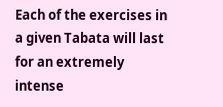Each of the exercises in a given Tabata will last for an extremely intense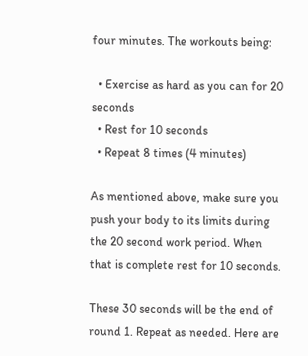four minutes. The workouts being:

  • Exercise as hard as you can for 20 seconds
  • Rest for 10 seconds
  • Repeat 8 times (4 minutes)

As mentioned above, make sure you push your body to its limits during the 20 second work period. When that is complete rest for 10 seconds.

These 30 seconds will be the end of round 1. Repeat as needed. Here are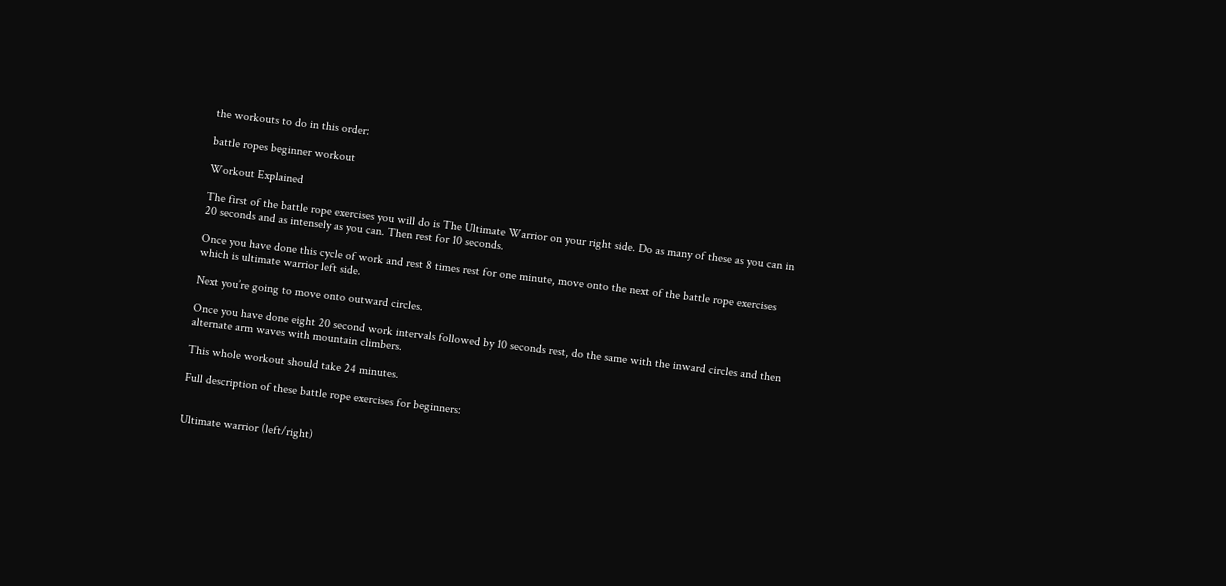the workouts to do in this order:

battle ropes beginner workout

Workout Explained

The first of the battle rope exercises you will do is The Ultimate Warrior on your right side. Do as many of these as you can in 20 seconds and as intensely as you can. Then rest for 10 seconds.

Once you have done this cycle of work and rest 8 times rest for one minute, move onto the next of the battle rope exercises which is ultimate warrior left side.

Next you’re going to move onto outward circles.

Once you have done eight 20 second work intervals followed by 10 seconds rest, do the same with the inward circles and then alternate arm waves with mountain climbers.

This whole workout should take 24 minutes.

Full description of these battle rope exercises for beginners:


Ultimate warrior (left/right)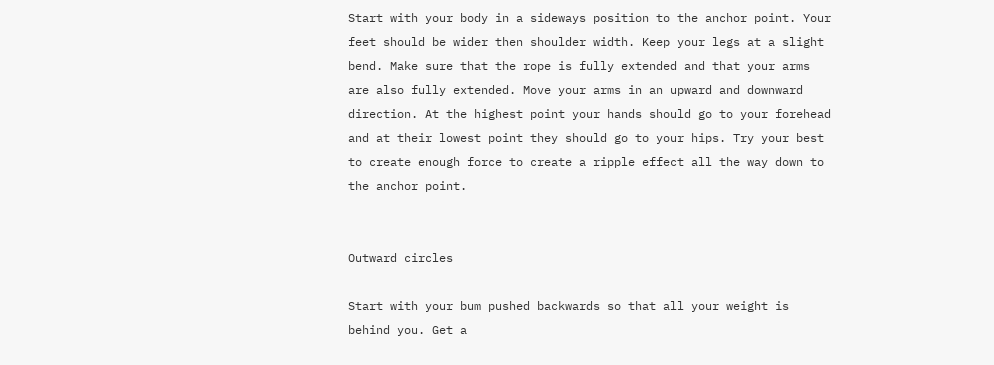Start with your body in a sideways position to the anchor point. Your feet should be wider then shoulder width. Keep your legs at a slight bend. Make sure that the rope is fully extended and that your arms are also fully extended. Move your arms in an upward and downward direction. At the highest point your hands should go to your forehead and at their lowest point they should go to your hips. Try your best to create enough force to create a ripple effect all the way down to the anchor point.


Outward circles

Start with your bum pushed backwards so that all your weight is behind you. Get a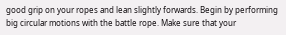good grip on your ropes and lean slightly forwards. Begin by performing big circular motions with the battle rope. Make sure that your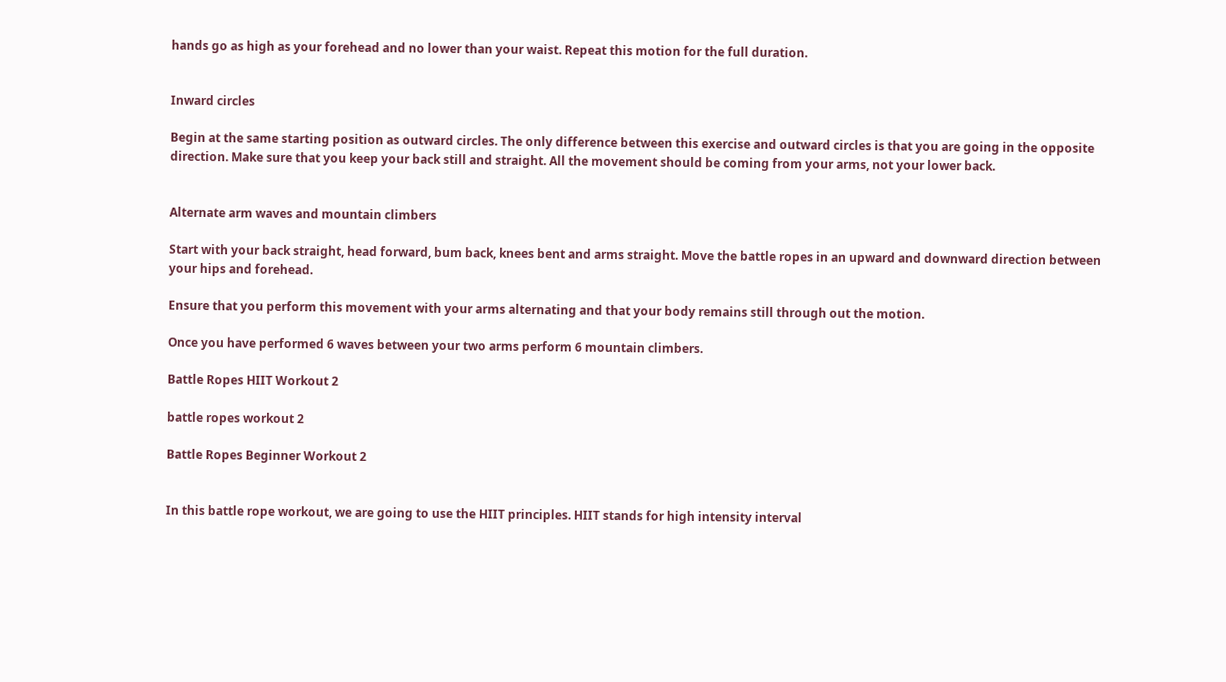hands go as high as your forehead and no lower than your waist. Repeat this motion for the full duration.


Inward circles

Begin at the same starting position as outward circles. The only difference between this exercise and outward circles is that you are going in the opposite direction. Make sure that you keep your back still and straight. All the movement should be coming from your arms, not your lower back.


Alternate arm waves and mountain climbers

Start with your back straight, head forward, bum back, knees bent and arms straight. Move the battle ropes in an upward and downward direction between your hips and forehead.

Ensure that you perform this movement with your arms alternating and that your body remains still through out the motion.

Once you have performed 6 waves between your two arms perform 6 mountain climbers.

Battle Ropes HIIT Workout 2

battle ropes workout 2

Battle Ropes Beginner Workout 2


In this battle rope workout, we are going to use the HIIT principles. HIIT stands for high intensity interval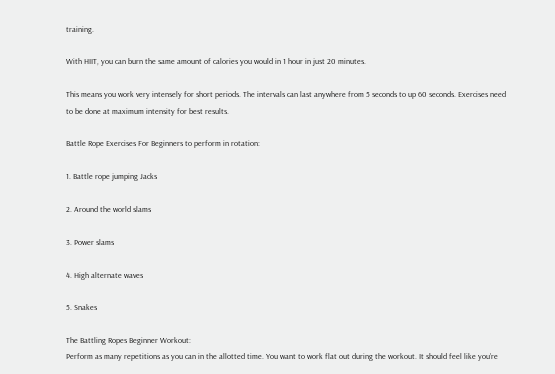training.

With HIIT, you can burn the same amount of calories you would in 1 hour in just 20 minutes.

This means you work very intensely for short periods. The intervals can last anywhere from 5 seconds to up 60 seconds. Exercises need to be done at maximum intensity for best results.

Battle Rope Exercises For Beginners to perform in rotation:

1. Battle rope jumping Jacks

2. Around the world slams

3. Power slams

4. High alternate waves

5. Snakes

The Battling Ropes Beginner Workout:
Perform as many repetitions as you can in the allotted time. You want to work flat out during the workout. It should feel like you’re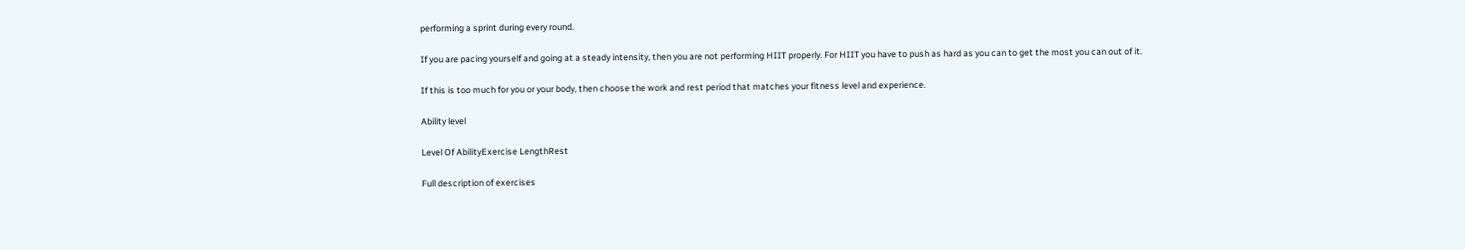performing a sprint during every round.

If you are pacing yourself and going at a steady intensity, then you are not performing HIIT properly. For HIIT you have to push as hard as you can to get the most you can out of it.

If this is too much for you or your body, then choose the work and rest period that matches your fitness level and experience.

Ability level

Level Of AbilityExercise LengthRest

Full description of exercises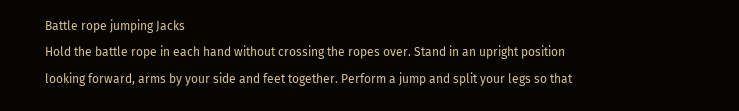Battle rope jumping Jacks
Hold the battle rope in each hand without crossing the ropes over. Stand in an upright position looking forward, arms by your side and feet together. Perform a jump and split your legs so that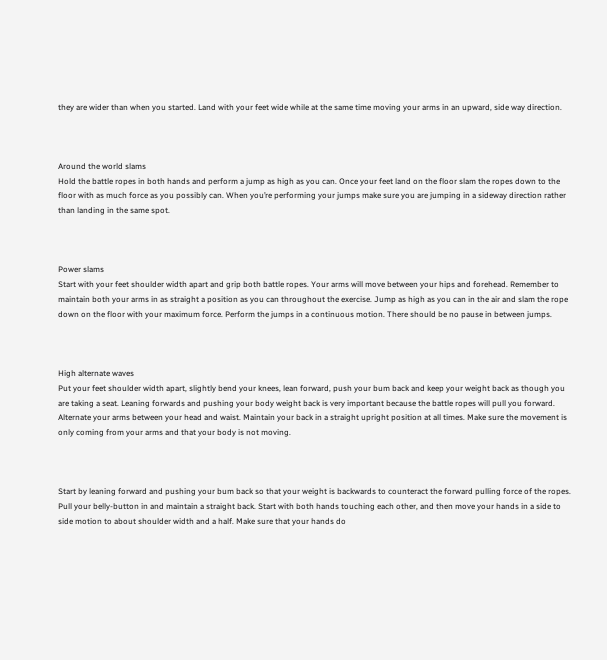they are wider than when you started. Land with your feet wide while at the same time moving your arms in an upward, side way direction.



Around the world slams
Hold the battle ropes in both hands and perform a jump as high as you can. Once your feet land on the floor slam the ropes down to the floor with as much force as you possibly can. When you’re performing your jumps make sure you are jumping in a sideway direction rather than landing in the same spot.



Power slams
Start with your feet shoulder width apart and grip both battle ropes. Your arms will move between your hips and forehead. Remember to maintain both your arms in as straight a position as you can throughout the exercise. Jump as high as you can in the air and slam the rope down on the floor with your maximum force. Perform the jumps in a continuous motion. There should be no pause in between jumps.



High alternate waves
Put your feet shoulder width apart, slightly bend your knees, lean forward, push your bum back and keep your weight back as though you are taking a seat. Leaning forwards and pushing your body weight back is very important because the battle ropes will pull you forward. Alternate your arms between your head and waist. Maintain your back in a straight upright position at all times. Make sure the movement is only coming from your arms and that your body is not moving.



Start by leaning forward and pushing your bum back so that your weight is backwards to counteract the forward pulling force of the ropes. Pull your belly-button in and maintain a straight back. Start with both hands touching each other, and then move your hands in a side to side motion to about shoulder width and a half. Make sure that your hands do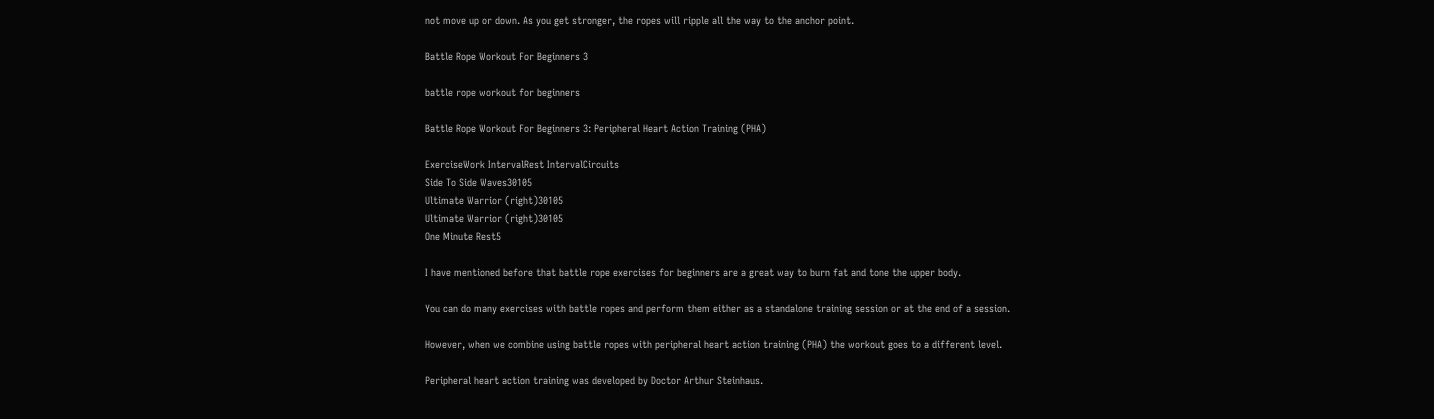not move up or down. As you get stronger, the ropes will ripple all the way to the anchor point.

Battle Rope Workout For Beginners 3

battle rope workout for beginners

Battle Rope Workout For Beginners 3: Peripheral Heart Action Training (PHA)

ExerciseWork IntervalRest IntervalCircuits
Side To Side Waves30105
Ultimate Warrior (right)30105
Ultimate Warrior (right)30105
One Minute Rest5

I have mentioned before that battle rope exercises for beginners are a great way to burn fat and tone the upper body.

You can do many exercises with battle ropes and perform them either as a standalone training session or at the end of a session.

However, when we combine using battle ropes with peripheral heart action training (PHA) the workout goes to a different level.

Peripheral heart action training was developed by Doctor Arthur Steinhaus.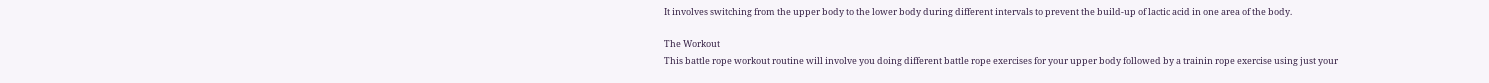It involves switching from the upper body to the lower body during different intervals to prevent the build-up of lactic acid in one area of the body.

The Workout
This battle rope workout routine will involve you doing different battle rope exercises for your upper body followed by a trainin rope exercise using just your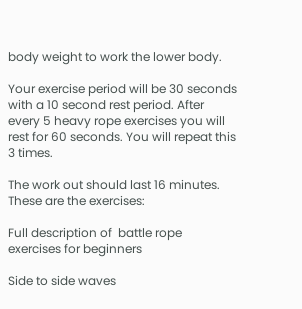body weight to work the lower body.

Your exercise period will be 30 seconds with a 10 second rest period. After every 5 heavy rope exercises you will rest for 60 seconds. You will repeat this 3 times.

The work out should last 16 minutes. These are the exercises:

Full description of  battle rope exercises for beginners

Side to side waves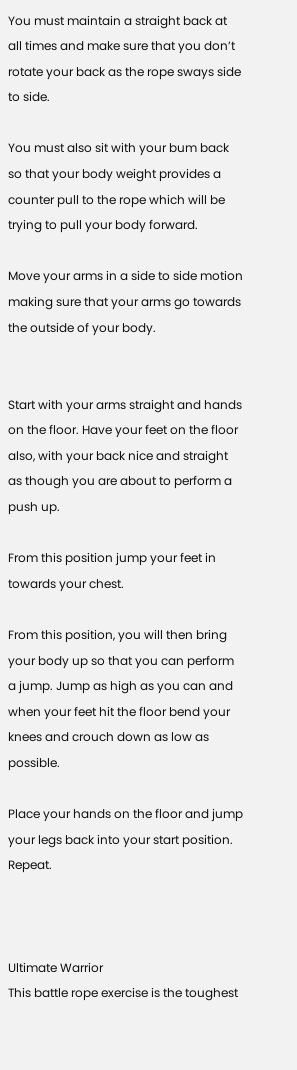You must maintain a straight back at all times and make sure that you don’t rotate your back as the rope sways side to side.

You must also sit with your bum back so that your body weight provides a counter pull to the rope which will be trying to pull your body forward.

Move your arms in a side to side motion making sure that your arms go towards the outside of your body.


Start with your arms straight and hands on the floor. Have your feet on the floor also, with your back nice and straight as though you are about to perform a push up.

From this position jump your feet in towards your chest.

From this position, you will then bring your body up so that you can perform a jump. Jump as high as you can and when your feet hit the floor bend your knees and crouch down as low as possible.

Place your hands on the floor and jump your legs back into your start position. Repeat.



Ultimate Warrior
This battle rope exercise is the toughest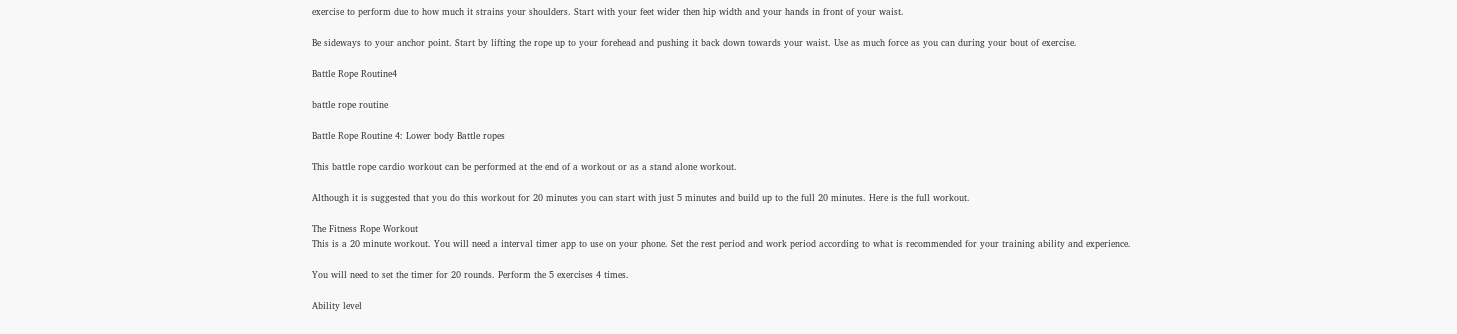exercise to perform due to how much it strains your shoulders. Start with your feet wider then hip width and your hands in front of your waist.

Be sideways to your anchor point. Start by lifting the rope up to your forehead and pushing it back down towards your waist. Use as much force as you can during your bout of exercise.

Battle Rope Routine4

battle rope routine

Battle Rope Routine 4: Lower body Battle ropes

This battle rope cardio workout can be performed at the end of a workout or as a stand alone workout.

Although it is suggested that you do this workout for 20 minutes you can start with just 5 minutes and build up to the full 20 minutes. Here is the full workout.

The Fitness Rope Workout
This is a 20 minute workout. You will need a interval timer app to use on your phone. Set the rest period and work period according to what is recommended for your training ability and experience.

You will need to set the timer for 20 rounds. Perform the 5 exercises 4 times.

Ability level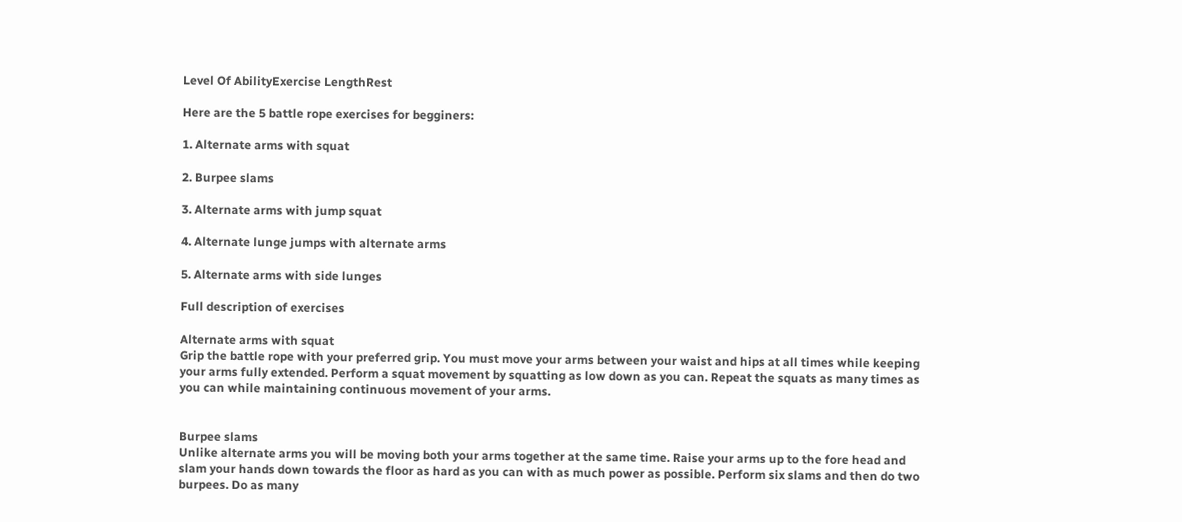Level Of AbilityExercise LengthRest

Here are the 5 battle rope exercises for begginers:

1. Alternate arms with squat

2. Burpee slams

3. Alternate arms with jump squat

4. Alternate lunge jumps with alternate arms

5. Alternate arms with side lunges

Full description of exercises

Alternate arms with squat
Grip the battle rope with your preferred grip. You must move your arms between your waist and hips at all times while keeping your arms fully extended. Perform a squat movement by squatting as low down as you can. Repeat the squats as many times as you can while maintaining continuous movement of your arms.


Burpee slams
Unlike alternate arms you will be moving both your arms together at the same time. Raise your arms up to the fore head and slam your hands down towards the floor as hard as you can with as much power as possible. Perform six slams and then do two burpees. Do as many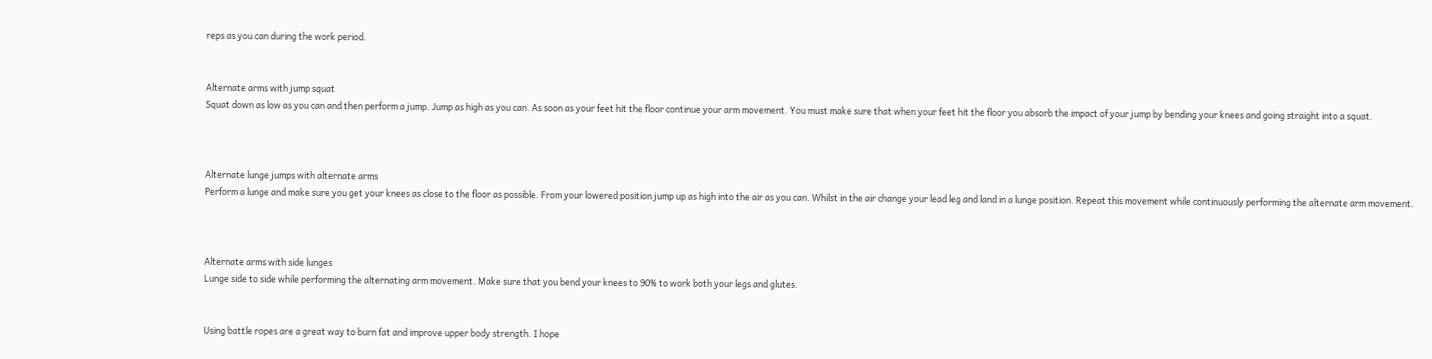reps as you can during the work period.


Alternate arms with jump squat
Squat down as low as you can and then perform a jump. Jump as high as you can. As soon as your feet hit the floor continue your arm movement. You must make sure that when your feet hit the floor you absorb the impact of your jump by bending your knees and going straight into a squat.



Alternate lunge jumps with alternate arms
Perform a lunge and make sure you get your knees as close to the floor as possible. From your lowered position jump up as high into the air as you can. Whilst in the air change your lead leg and land in a lunge position. Repeat this movement while continuously performing the alternate arm movement.



Alternate arms with side lunges
Lunge side to side while performing the alternating arm movement. Make sure that you bend your knees to 90% to work both your legs and glutes.


Using battle ropes are a great way to burn fat and improve upper body strength. I hope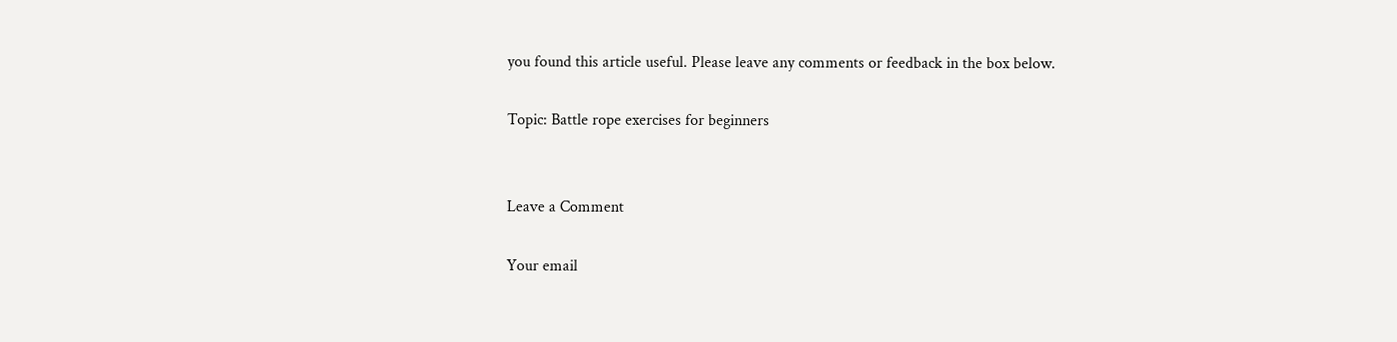you found this article useful. Please leave any comments or feedback in the box below.

Topic: Battle rope exercises for beginners


Leave a Comment

Your email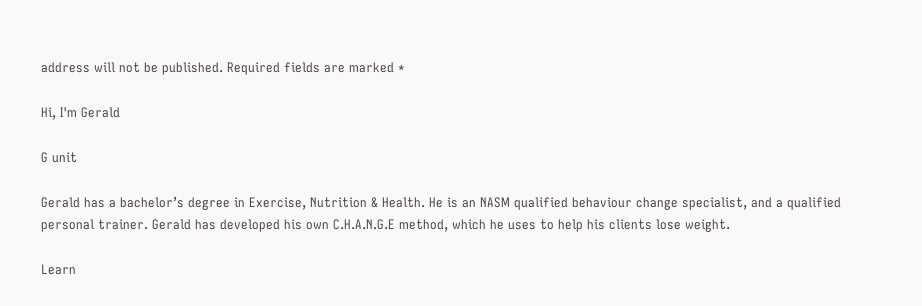address will not be published. Required fields are marked *

Hi, I'm Gerald

G unit

Gerald has a bachelor’s degree in Exercise, Nutrition & Health. He is an NASM qualified behaviour change specialist, and a qualified personal trainer. Gerald has developed his own C.H.A.N.G.E method, which he uses to help his clients lose weight.

Learn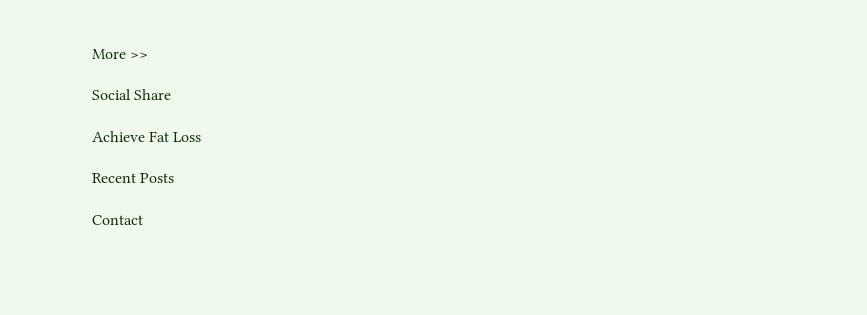More >>

Social Share

Achieve Fat Loss

Recent Posts

Contact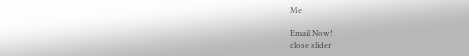Me

Email Now!
close slider